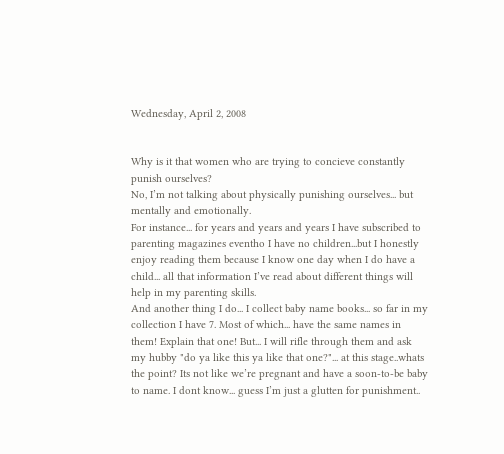Wednesday, April 2, 2008


Why is it that women who are trying to concieve constantly punish ourselves?
No, I’m not talking about physically punishing ourselves... but mentally and emotionally.
For instance... for years and years and years I have subscribed to parenting magazines eventho I have no children...but I honestly enjoy reading them because I know one day when I do have a child... all that information I’ve read about different things will help in my parenting skills.
And another thing I do... I collect baby name books... so far in my collection I have 7. Most of which... have the same names in them! Explain that one! But... I will rifle through them and ask my hubby "do ya like this ya like that one?"... at this stage..whats the point? Its not like we’re pregnant and have a soon-to-be baby to name. I dont know... guess I’m just a glutten for punishment..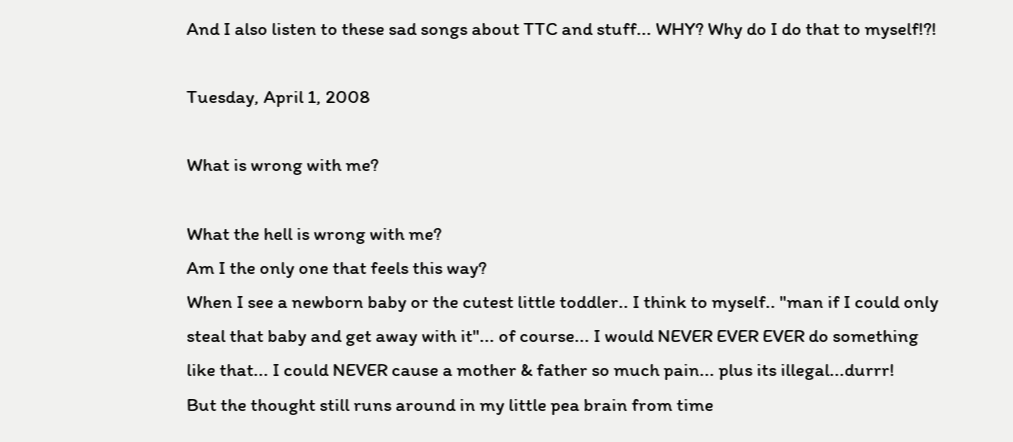And I also listen to these sad songs about TTC and stuff... WHY? Why do I do that to myself!?!

Tuesday, April 1, 2008

What is wrong with me?

What the hell is wrong with me?
Am I the only one that feels this way?
When I see a newborn baby or the cutest little toddler.. I think to myself.. "man if I could only steal that baby and get away with it"... of course... I would NEVER EVER EVER do something like that... I could NEVER cause a mother & father so much pain... plus its illegal...durrr!
But the thought still runs around in my little pea brain from time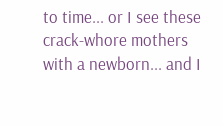to time... or I see these crack-whore mothers with a newborn... and I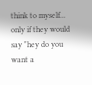think to myself... only if they would say "hey do you want a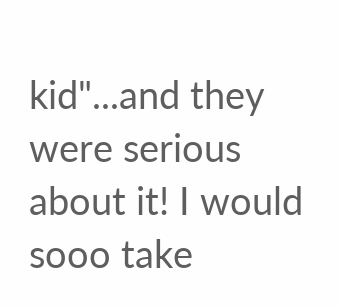kid"...and they were serious about it! I would sooo take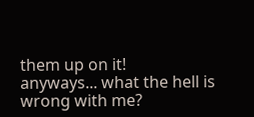them up on it!
anyways... what the hell is wrong with me?